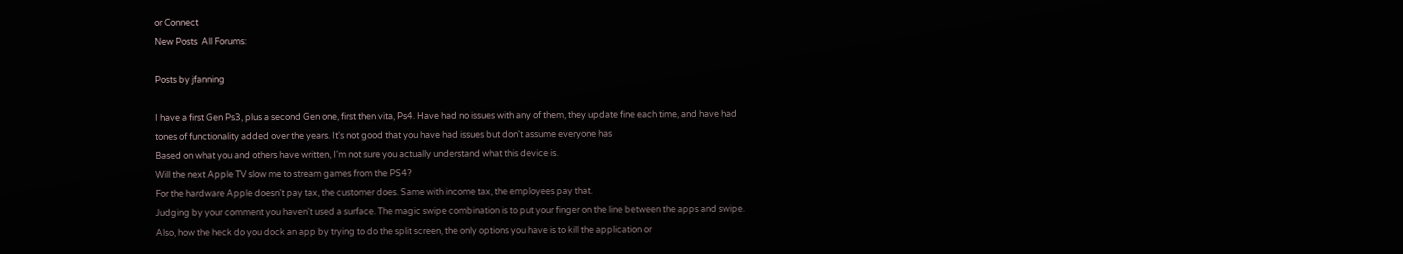or Connect
New Posts  All Forums:

Posts by jfanning

I have a first Gen Ps3, plus a second Gen one, first then vita, Ps4. Have had no issues with any of them, they update fine each time, and have had tones of functionality added over the years. It's not good that you have had issues but don't assume everyone has
Based on what you and others have written, I'm not sure you actually understand what this device is.
Will the next Apple TV slow me to stream games from the PS4?
For the hardware Apple doesn't pay tax, the customer does. Same with income tax, the employees pay that.
Judging by your comment you haven't used a surface. The magic swipe combination is to put your finger on the line between the apps and swipe. Also, how the heck do you dock an app by trying to do the split screen, the only options you have is to kill the application or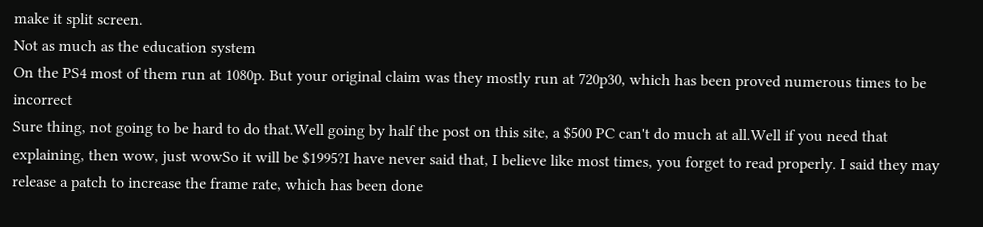make it split screen.
Not as much as the education system
On the PS4 most of them run at 1080p. But your original claim was they mostly run at 720p30, which has been proved numerous times to be incorrect
Sure thing, not going to be hard to do that.Well going by half the post on this site, a $500 PC can't do much at all.Well if you need that explaining, then wow, just wowSo it will be $1995?I have never said that, I believe like most times, you forget to read properly. I said they may release a patch to increase the frame rate, which has been done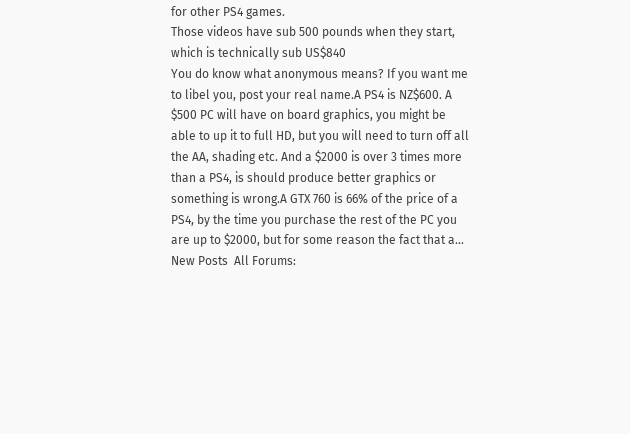for other PS4 games.
Those videos have sub 500 pounds when they start, which is technically sub US$840
You do know what anonymous means? If you want me to libel you, post your real name.A PS4 is NZ$600. A $500 PC will have on board graphics, you might be able to up it to full HD, but you will need to turn off all the AA, shading etc. And a $2000 is over 3 times more than a PS4, is should produce better graphics or something is wrong.A GTX 760 is 66% of the price of a PS4, by the time you purchase the rest of the PC you are up to $2000, but for some reason the fact that a...
New Posts  All Forums: